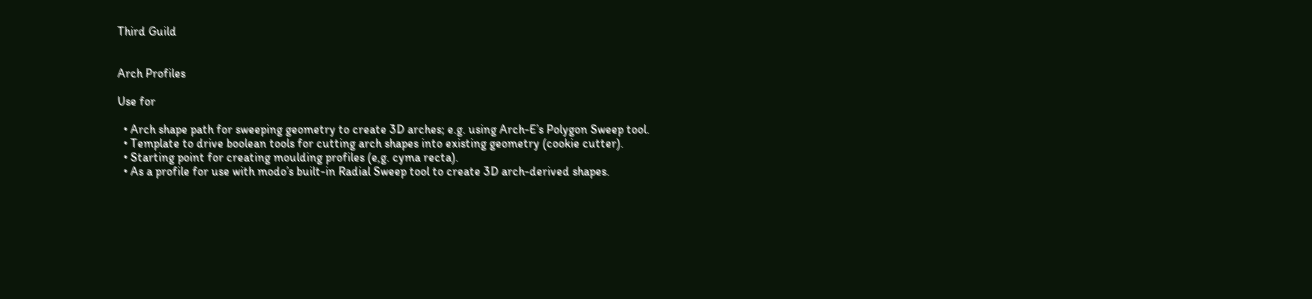Third Guild


Arch Profiles

Use for

  • Arch shape path for sweeping geometry to create 3D arches; e.g. using Arch-E’s Polygon Sweep tool.
  • Template to drive boolean tools for cutting arch shapes into existing geometry (cookie cutter).
  • Starting point for creating moulding profiles (e,g. cyma recta).
  • As a profile for use with modo’s built-in Radial Sweep tool to create 3D arch-derived shapes.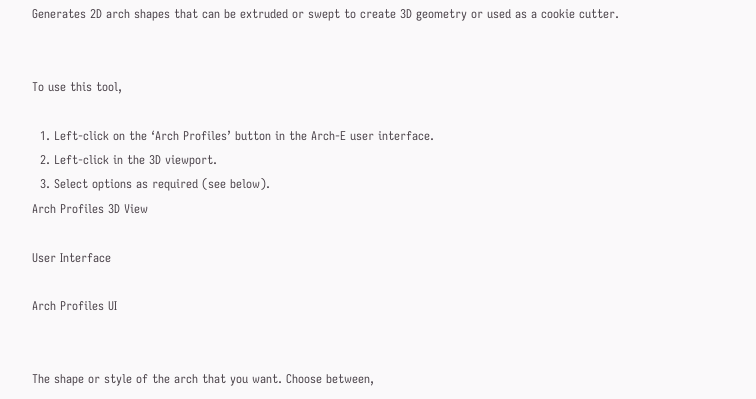Generates 2D arch shapes that can be extruded or swept to create 3D geometry or used as a cookie cutter.


To use this tool,

  1. Left-click on the ‘Arch Profiles’ button in the Arch-E user interface.
  2. Left-click in the 3D viewport.
  3. Select options as required (see below).
Arch Profiles 3D View

User Interface

Arch Profiles UI


The shape or style of the arch that you want. Choose between,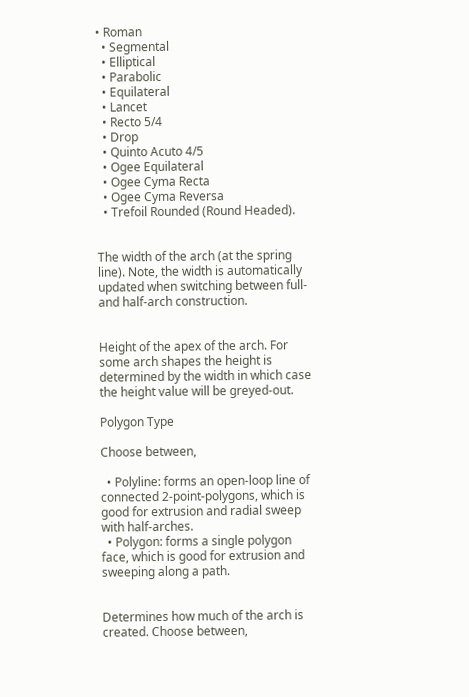• Roman
  • Segmental
  • Elliptical
  • Parabolic
  • Equilateral
  • Lancet
  • Recto 5/4
  • Drop
  • Quinto Acuto 4/5
  • Ogee Equilateral
  • Ogee Cyma Recta
  • Ogee Cyma Reversa
  • Trefoil Rounded (Round Headed).


The width of the arch (at the spring line). Note, the width is automatically updated when switching between full- and half-arch construction.


Height of the apex of the arch. For some arch shapes the height is determined by the width in which case the height value will be greyed-out.

Polygon Type

Choose between,

  • Polyline: forms an open-loop line of connected 2-point-polygons, which is good for extrusion and radial sweep with half-arches.
  • Polygon: forms a single polygon face, which is good for extrusion and sweeping along a path.


Determines how much of the arch is created. Choose between,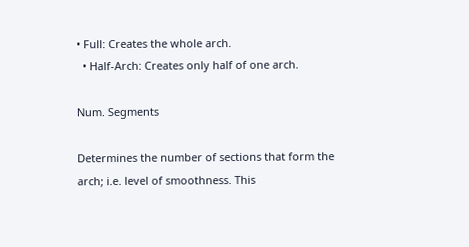• Full: Creates the whole arch.
  • Half-Arch: Creates only half of one arch.

Num. Segments

Determines the number of sections that form the arch; i.e. level of smoothness. This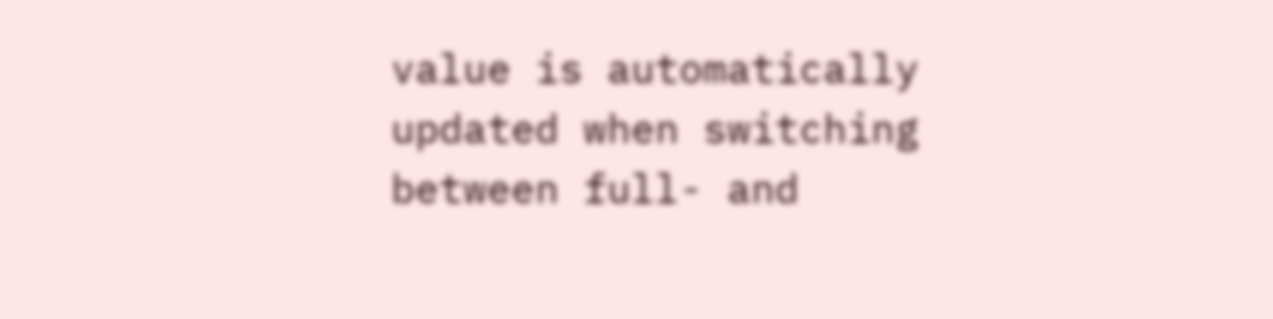value is automatically updated when switching between full- and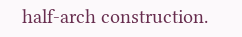half-arch construction.